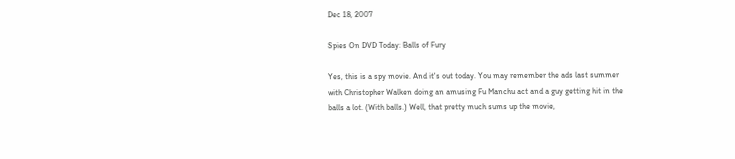Dec 18, 2007

Spies On DVD Today: Balls of Fury

Yes, this is a spy movie. And it's out today. You may remember the ads last summer with Christopher Walken doing an amusing Fu Manchu act and a guy getting hit in the balls a lot. (With balls.) Well, that pretty much sums up the movie,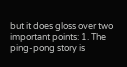but it does gloss over two important points: 1. The ping-pong story is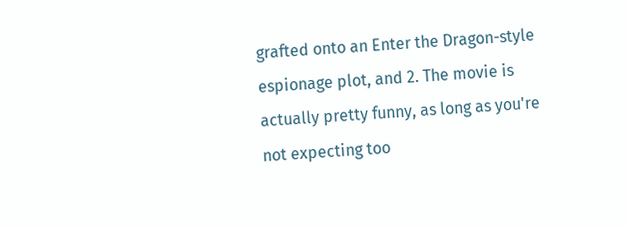grafted onto an Enter the Dragon-style espionage plot, and 2. The movie is actually pretty funny, as long as you're not expecting too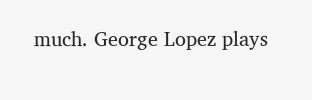much. George Lopez plays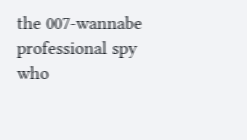the 007-wannabe professional spy who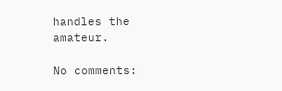handles the amateur.

No comments: